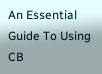An Essential Guide To Using CB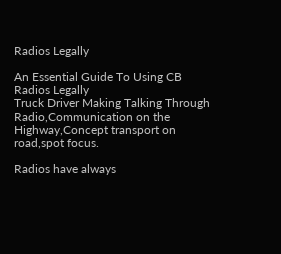Radios Legally

An Essential Guide To Using CB Radios Legally
Truck Driver Making Talking Through Radio,Communication on the Highway,Concept transport on road,spot focus.

Radios have always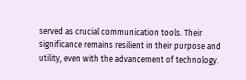served as crucial communication tools. Their significance remains resilient in their purpose and utility, even with the advancement of technology.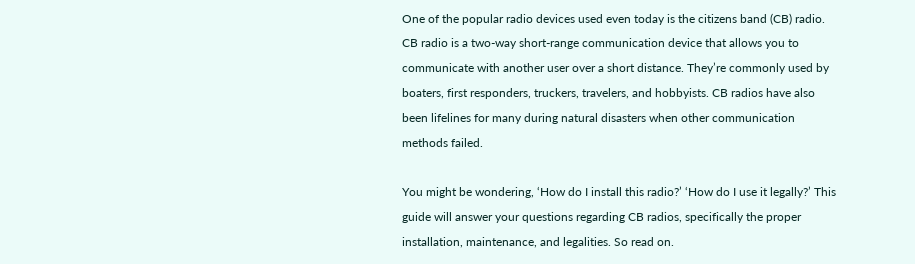One of the popular radio devices used even today is the citizens band (CB) radio. CB radio is a two-way short-range communication device that allows you to communicate with another user over a short distance. They’re commonly used by boaters, first responders, truckers, travelers, and hobbyists. CB radios have also been lifelines for many during natural disasters when other communication methods failed.

You might be wondering, ‘How do I install this radio?’ ‘How do I use it legally?’ This guide will answer your questions regarding CB radios, specifically the proper installation, maintenance, and legalities. So read on.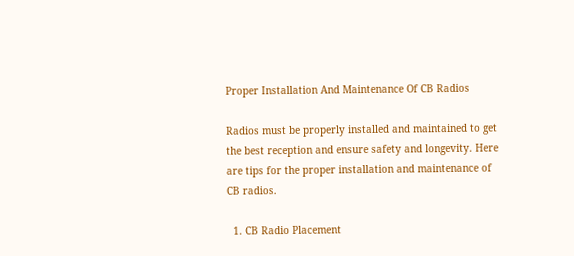Proper Installation And Maintenance Of CB Radios

Radios must be properly installed and maintained to get the best reception and ensure safety and longevity. Here are tips for the proper installation and maintenance of CB radios.

  1. CB Radio Placement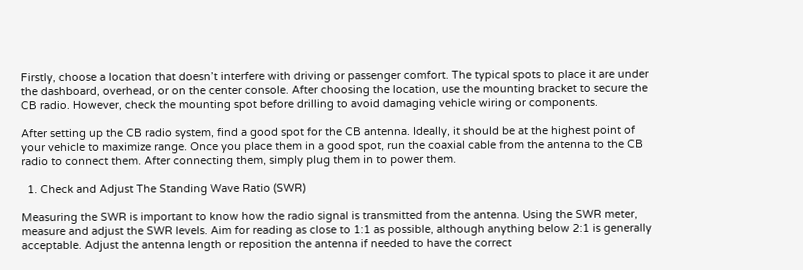Firstly, choose a location that doesn’t interfere with driving or passenger comfort. The typical spots to place it are under the dashboard, overhead, or on the center console. After choosing the location, use the mounting bracket to secure the CB radio. However, check the mounting spot before drilling to avoid damaging vehicle wiring or components.

After setting up the CB radio system, find a good spot for the CB antenna. Ideally, it should be at the highest point of your vehicle to maximize range. Once you place them in a good spot, run the coaxial cable from the antenna to the CB radio to connect them. After connecting them, simply plug them in to power them.

  1. Check and Adjust The Standing Wave Ratio (SWR)

Measuring the SWR is important to know how the radio signal is transmitted from the antenna. Using the SWR meter, measure and adjust the SWR levels. Aim for reading as close to 1:1 as possible, although anything below 2:1 is generally acceptable. Adjust the antenna length or reposition the antenna if needed to have the correct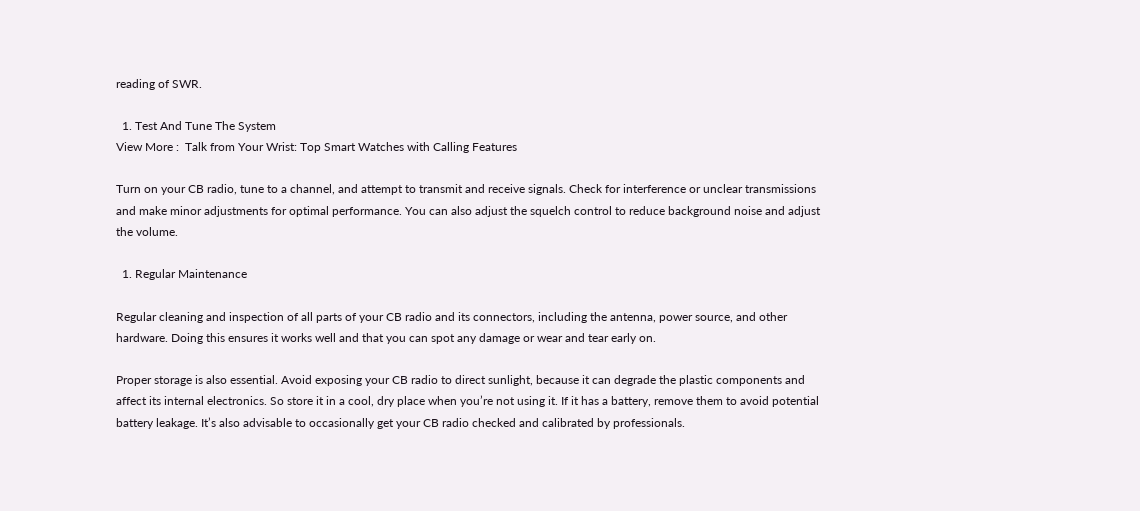reading of SWR.

  1. Test And Tune The System
View More :  Talk from Your Wrist: Top Smart Watches with Calling Features

Turn on your CB radio, tune to a channel, and attempt to transmit and receive signals. Check for interference or unclear transmissions and make minor adjustments for optimal performance. You can also adjust the squelch control to reduce background noise and adjust the volume.

  1. Regular Maintenance

Regular cleaning and inspection of all parts of your CB radio and its connectors, including the antenna, power source, and other hardware. Doing this ensures it works well and that you can spot any damage or wear and tear early on.

Proper storage is also essential. Avoid exposing your CB radio to direct sunlight, because it can degrade the plastic components and affect its internal electronics. So store it in a cool, dry place when you’re not using it. If it has a battery, remove them to avoid potential battery leakage. It’s also advisable to occasionally get your CB radio checked and calibrated by professionals.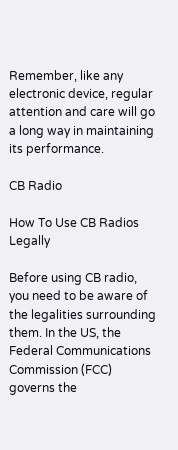Remember, like any electronic device, regular attention and care will go a long way in maintaining its performance.

CB Radio

How To Use CB Radios Legally

Before using CB radio, you need to be aware of the legalities surrounding them. In the US, the Federal Communications Commission (FCC) governs the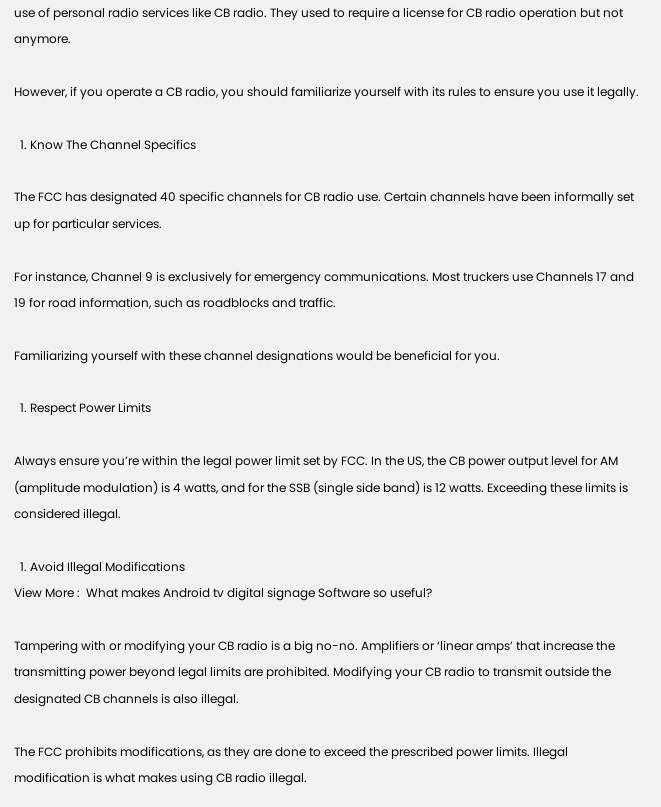use of personal radio services like CB radio. They used to require a license for CB radio operation but not anymore.

However, if you operate a CB radio, you should familiarize yourself with its rules to ensure you use it legally.

  1. Know The Channel Specifics

The FCC has designated 40 specific channels for CB radio use. Certain channels have been informally set up for particular services.

For instance, Channel 9 is exclusively for emergency communications. Most truckers use Channels 17 and 19 for road information, such as roadblocks and traffic.

Familiarizing yourself with these channel designations would be beneficial for you.

  1. Respect Power Limits

Always ensure you’re within the legal power limit set by FCC. In the US, the CB power output level for AM (amplitude modulation) is 4 watts, and for the SSB (single side band) is 12 watts. Exceeding these limits is considered illegal.

  1. Avoid Illegal Modifications
View More :  What makes Android tv digital signage Software so useful?

Tampering with or modifying your CB radio is a big no-no. Amplifiers or ‘linear amps’ that increase the transmitting power beyond legal limits are prohibited. Modifying your CB radio to transmit outside the designated CB channels is also illegal.

The FCC prohibits modifications, as they are done to exceed the prescribed power limits. Illegal modification is what makes using CB radio illegal.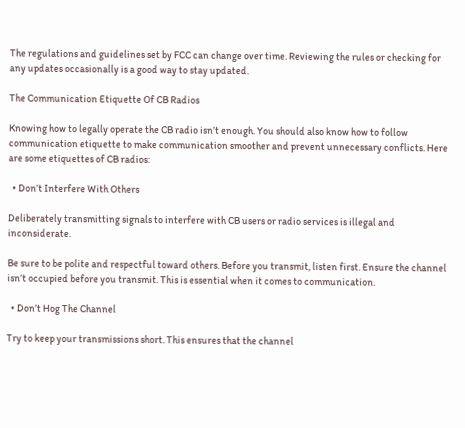The regulations and guidelines set by FCC can change over time. Reviewing the rules or checking for any updates occasionally is a good way to stay updated.

The Communication Etiquette Of CB Radios

Knowing how to legally operate the CB radio isn’t enough. You should also know how to follow communication etiquette to make communication smoother and prevent unnecessary conflicts. Here are some etiquettes of CB radios:

  • Don’t Interfere With Others

Deliberately transmitting signals to interfere with CB users or radio services is illegal and inconsiderate.

Be sure to be polite and respectful toward others. Before you transmit, listen first. Ensure the channel isn’t occupied before you transmit. This is essential when it comes to communication.

  • Don’t Hog The Channel

Try to keep your transmissions short. This ensures that the channel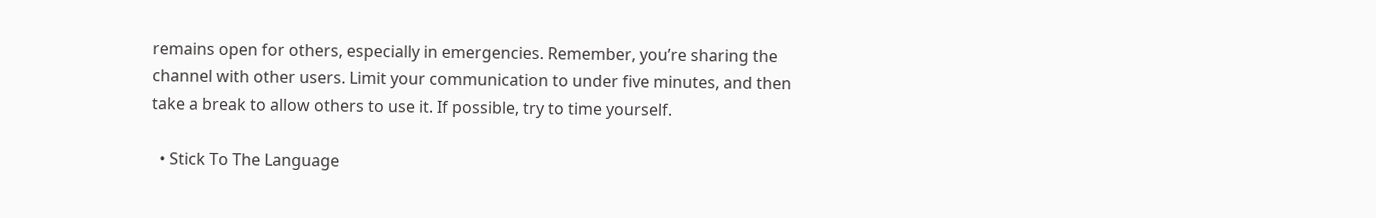remains open for others, especially in emergencies. Remember, you’re sharing the channel with other users. Limit your communication to under five minutes, and then take a break to allow others to use it. If possible, try to time yourself.

  • Stick To The Language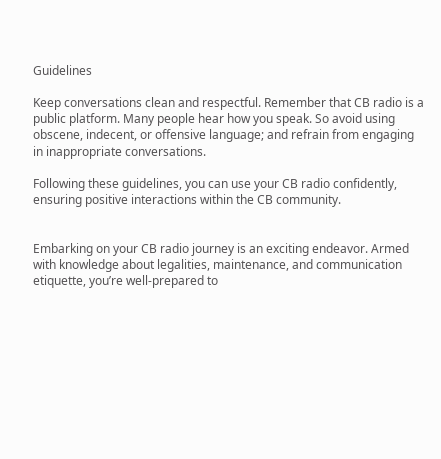Guidelines

Keep conversations clean and respectful. Remember that CB radio is a public platform. Many people hear how you speak. So avoid using obscene, indecent, or offensive language; and refrain from engaging in inappropriate conversations.

Following these guidelines, you can use your CB radio confidently, ensuring positive interactions within the CB community.


Embarking on your CB radio journey is an exciting endeavor. Armed with knowledge about legalities, maintenance, and communication etiquette, you’re well-prepared to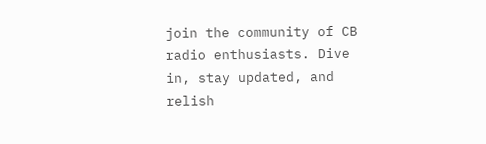join the community of CB radio enthusiasts. Dive in, stay updated, and relish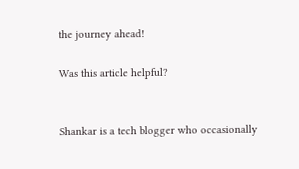the journey ahead!

Was this article helpful?


Shankar is a tech blogger who occasionally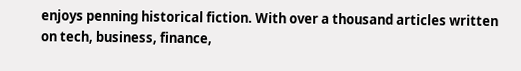enjoys penning historical fiction. With over a thousand articles written on tech, business, finance,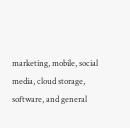marketing, mobile, social media, cloud storage, software, and general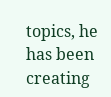topics, he has been creating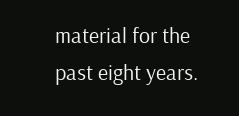material for the past eight years.